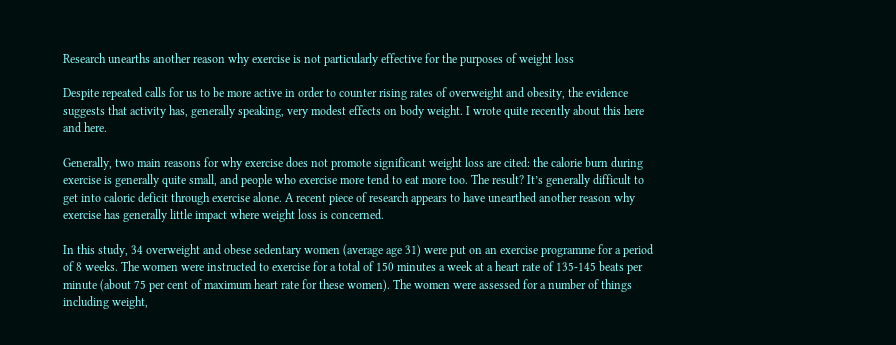Research unearths another reason why exercise is not particularly effective for the purposes of weight loss

Despite repeated calls for us to be more active in order to counter rising rates of overweight and obesity, the evidence suggests that activity has, generally speaking, very modest effects on body weight. I wrote quite recently about this here and here.

Generally, two main reasons for why exercise does not promote significant weight loss are cited: the calorie burn during exercise is generally quite small, and people who exercise more tend to eat more too. The result? It’s generally difficult to get into caloric deficit through exercise alone. A recent piece of research appears to have unearthed another reason why exercise has generally little impact where weight loss is concerned.

In this study, 34 overweight and obese sedentary women (average age 31) were put on an exercise programme for a period of 8 weeks. The women were instructed to exercise for a total of 150 minutes a week at a heart rate of 135-145 beats per minute (about 75 per cent of maximum heart rate for these women). The women were assessed for a number of things including weight,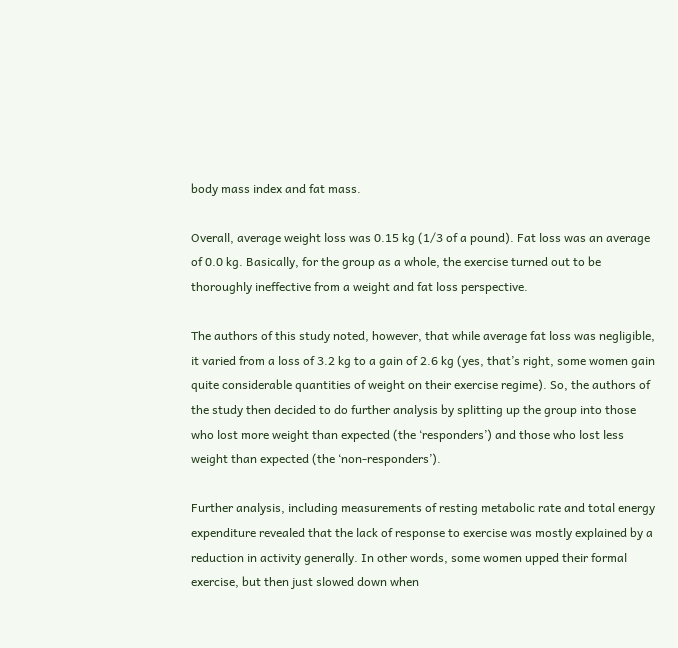body mass index and fat mass.

Overall, average weight loss was 0.15 kg (1/3 of a pound). Fat loss was an average of 0.0 kg. Basically, for the group as a whole, the exercise turned out to be thoroughly ineffective from a weight and fat loss perspective.

The authors of this study noted, however, that while average fat loss was negligible, it varied from a loss of 3.2 kg to a gain of 2.6 kg (yes, that’s right, some women gain quite considerable quantities of weight on their exercise regime). So, the authors of the study then decided to do further analysis by splitting up the group into those who lost more weight than expected (the ‘responders’) and those who lost less weight than expected (the ‘non-responders’).

Further analysis, including measurements of resting metabolic rate and total energy expenditure revealed that the lack of response to exercise was mostly explained by a reduction in activity generally. In other words, some women upped their formal exercise, but then just slowed down when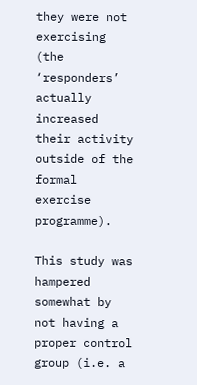they were not exercising (the ‘responders’ actually increased their activity outside of the formal exercise programme).

This study was hampered somewhat by not having a proper control group (i.e. a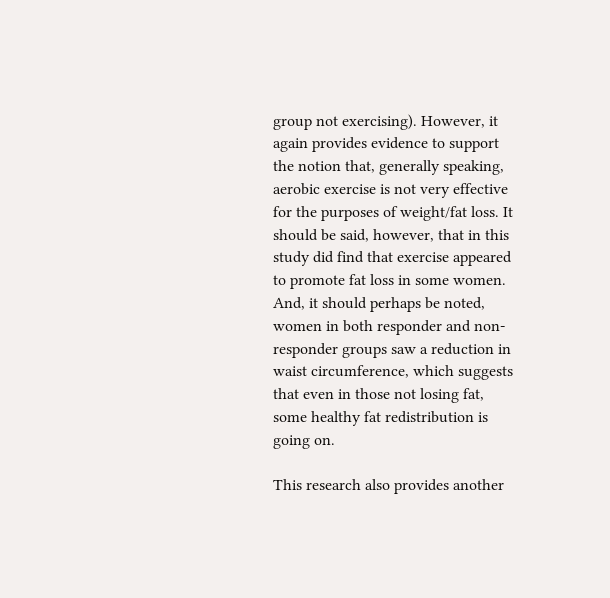group not exercising). However, it again provides evidence to support the notion that, generally speaking, aerobic exercise is not very effective for the purposes of weight/fat loss. It should be said, however, that in this study did find that exercise appeared to promote fat loss in some women. And, it should perhaps be noted, women in both responder and non-responder groups saw a reduction in waist circumference, which suggests that even in those not losing fat, some healthy fat redistribution is going on.

This research also provides another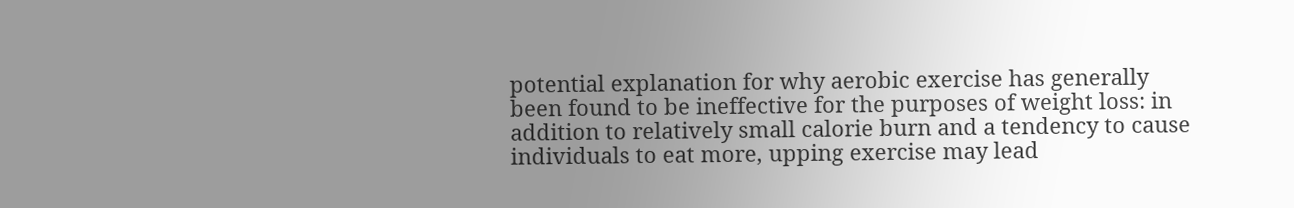potential explanation for why aerobic exercise has generally been found to be ineffective for the purposes of weight loss: in addition to relatively small calorie burn and a tendency to cause individuals to eat more, upping exercise may lead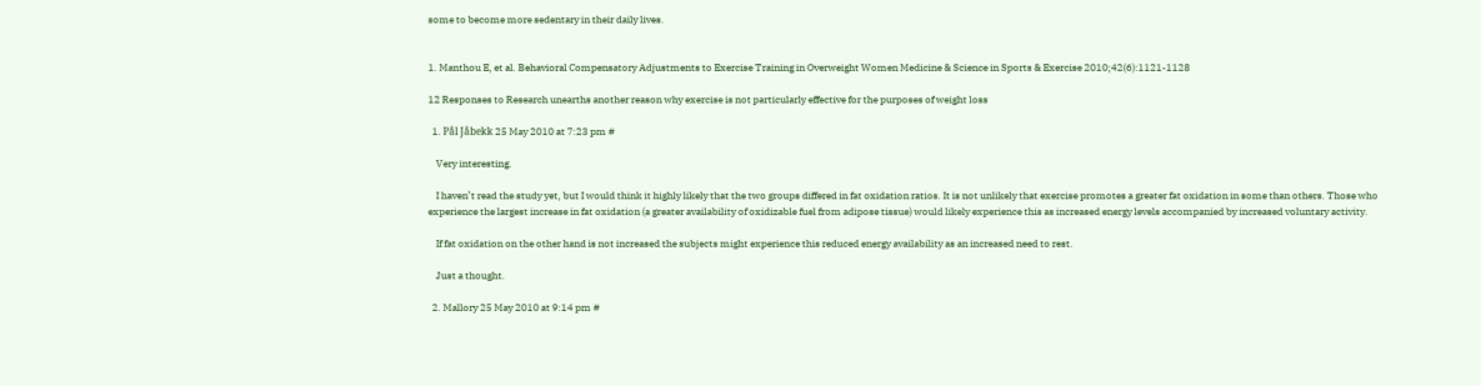some to become more sedentary in their daily lives.


1. Manthou E, et al. Behavioral Compensatory Adjustments to Exercise Training in Overweight Women Medicine & Science in Sports & Exercise 2010;42(6):1121-1128

12 Responses to Research unearths another reason why exercise is not particularly effective for the purposes of weight loss

  1. Pål Jåbekk 25 May 2010 at 7:23 pm #

    Very interesting.

    I haven’t read the study yet, but I would think it highly likely that the two groups differed in fat oxidation ratios. It is not unlikely that exercise promotes a greater fat oxidation in some than others. Those who experience the largest increase in fat oxidation (a greater availability of oxidizable fuel from adipose tissue) would likely experience this as increased energy levels accompanied by increased voluntary activity.

    If fat oxidation on the other hand is not increased the subjects might experience this reduced energy availability as an increased need to rest.

    Just a thought.

  2. Mallory 25 May 2010 at 9:14 pm #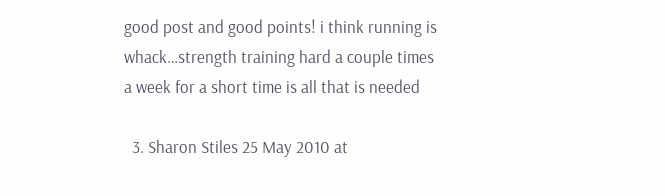good post and good points! i think running is whack…strength training hard a couple times a week for a short time is all that is needed

  3. Sharon Stiles 25 May 2010 at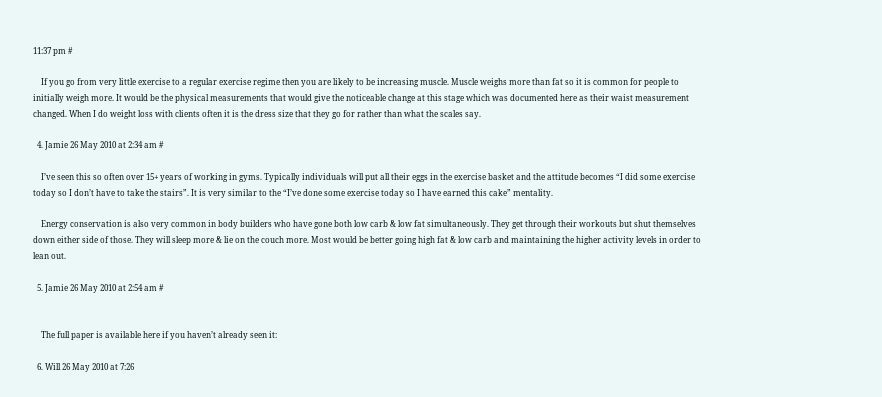11:37 pm #

    If you go from very little exercise to a regular exercise regime then you are likely to be increasing muscle. Muscle weighs more than fat so it is common for people to initially weigh more. It would be the physical measurements that would give the noticeable change at this stage which was documented here as their waist measurement changed. When I do weight loss with clients often it is the dress size that they go for rather than what the scales say.

  4. Jamie 26 May 2010 at 2:34 am #

    I’ve seen this so often over 15+ years of working in gyms. Typically individuals will put all their eggs in the exercise basket and the attitude becomes “I did some exercise today so I don’t have to take the stairs”. It is very similar to the “I’ve done some exercise today so I have earned this cake” mentality.

    Energy conservation is also very common in body builders who have gone both low carb & low fat simultaneously. They get through their workouts but shut themselves down either side of those. They will sleep more & lie on the couch more. Most would be better going high fat & low carb and maintaining the higher activity levels in order to lean out.

  5. Jamie 26 May 2010 at 2:54 am #


    The full paper is available here if you haven’t already seen it:

  6. Will 26 May 2010 at 7:26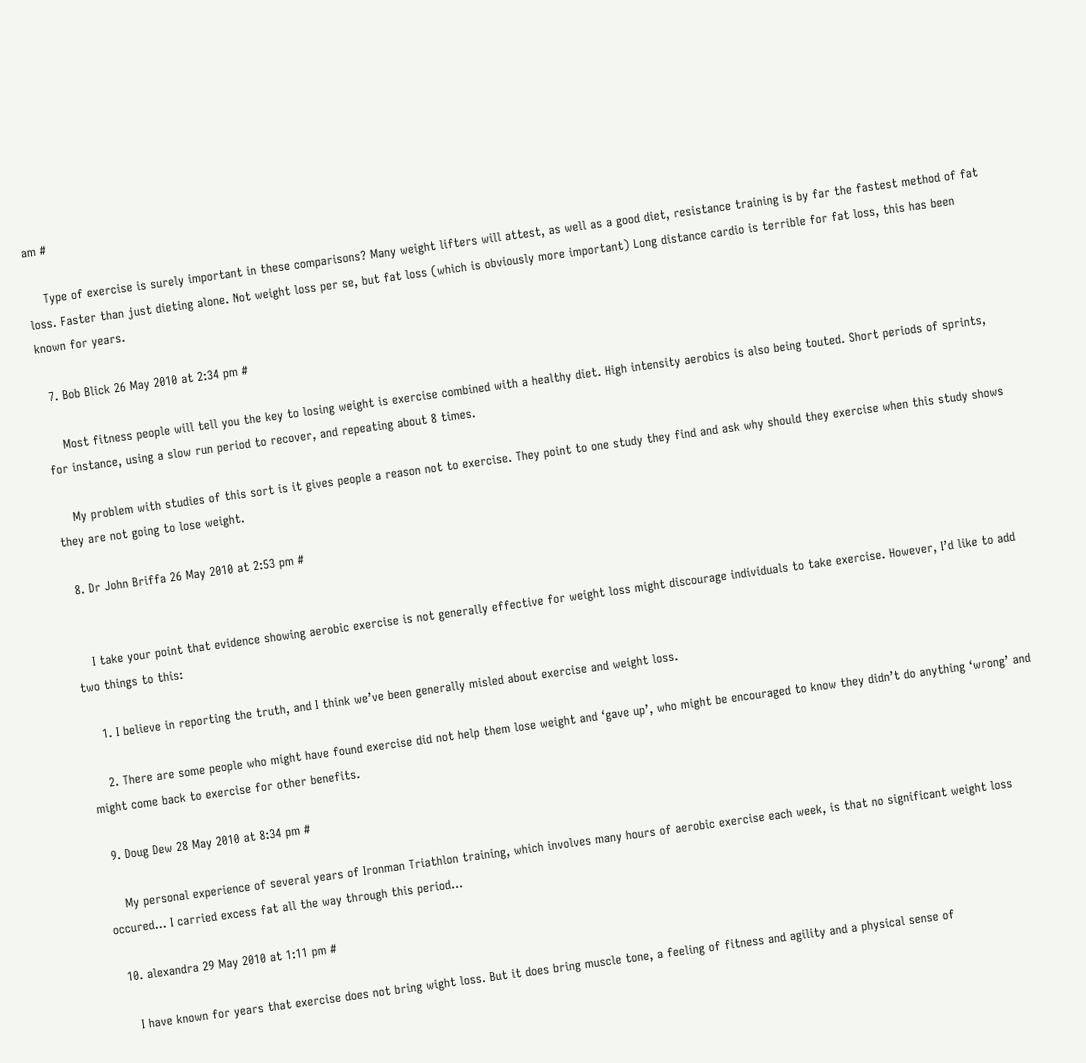am #

    Type of exercise is surely important in these comparisons? Many weight lifters will attest, as well as a good diet, resistance training is by far the fastest method of fat loss. Faster than just dieting alone. Not weight loss per se, but fat loss (which is obviously more important) Long distance cardio is terrible for fat loss, this has been known for years.

  7. Bob Blick 26 May 2010 at 2:34 pm #

    Most fitness people will tell you the key to losing weight is exercise combined with a healthy diet. High intensity aerobics is also being touted. Short periods of sprints, for instance, using a slow run period to recover, and repeating about 8 times.

    My problem with studies of this sort is it gives people a reason not to exercise. They point to one study they find and ask why should they exercise when this study shows they are not going to lose weight.

  8. Dr John Briffa 26 May 2010 at 2:53 pm #


    I take your point that evidence showing aerobic exercise is not generally effective for weight loss might discourage individuals to take exercise. However, I’d like to add two things to this:

    1. I believe in reporting the truth, and I think we’ve been generally misled about exercise and weight loss.

    2. There are some people who might have found exercise did not help them lose weight and ‘gave up’, who might be encouraged to know they didn’t do anything ‘wrong’ and might come back to exercise for other benefits.

  9. Doug Dew 28 May 2010 at 8:34 pm #

    My personal experience of several years of Ironman Triathlon training, which involves many hours of aerobic exercise each week, is that no significant weight loss occured… I carried excess fat all the way through this period…

  10. alexandra 29 May 2010 at 1:11 pm #

    I have known for years that exercise does not bring wight loss. But it does bring muscle tone, a feeling of fitness and agility and a physical sense of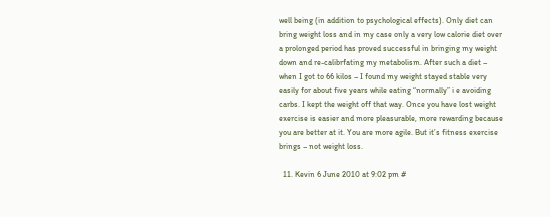well being (in addition to psychological effects). Only diet can bring weight loss and in my case only a very low calorie diet over a prolonged period has proved successful in bringing my weight down and re-calibrfating my metabolism. After such a diet – when I got to 66 kilos – I found my weight stayed stable very easily for about five years while eating “normally” i e avoiding carbs. I kept the weight off that way. Once you have lost weight exercise is easier and more pleasurable, more rewarding because you are better at it. You are more agile. But it’s fitness exercise brings – not weight loss.

  11. Kevin 6 June 2010 at 9:02 pm #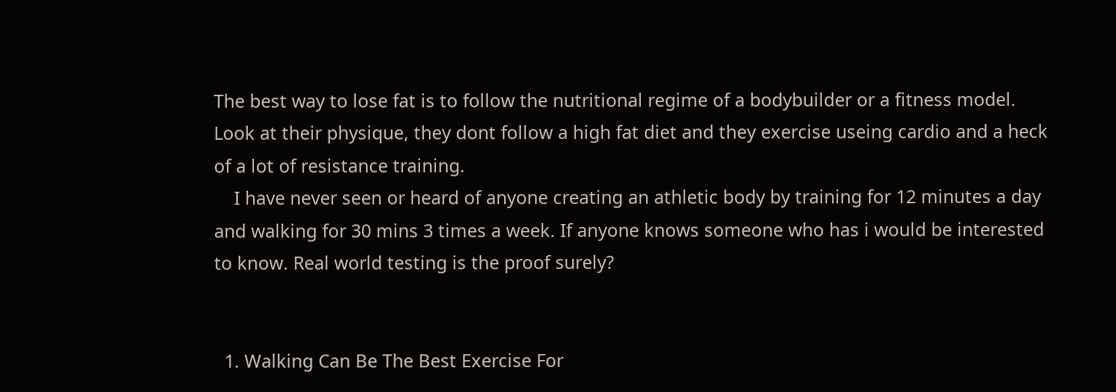The best way to lose fat is to follow the nutritional regime of a bodybuilder or a fitness model. Look at their physique, they dont follow a high fat diet and they exercise useing cardio and a heck of a lot of resistance training.
    I have never seen or heard of anyone creating an athletic body by training for 12 minutes a day and walking for 30 mins 3 times a week. If anyone knows someone who has i would be interested to know. Real world testing is the proof surely?


  1. Walking Can Be The Best Exercise For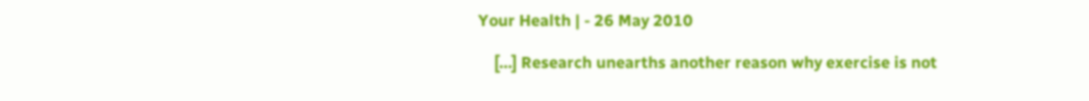Your Health | - 26 May 2010

    […] Research unearths another reason why exercise is not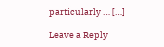particularly … […]

Leave a Reply